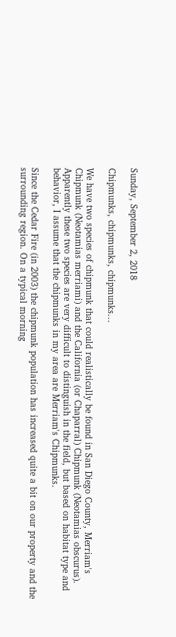Sunday, September 2, 2018

Chipmunks, chipmunks, chipmunks...

We have two species of chipmunk that could realistically be found in San Diego County, Merriam's Chipmunk (Neotamias merriami) and the California (or Chaparral) Chipmunk (Neotamias obscurus). Apparently these two species are very difficult to distinguish in the field, but based on habitat type and behavior, I assume that the chipmunks in my area are Merriam's Chipmunks.

Since the Cedar Fire (in 2003) the chipmunk population has increased quite a bit on our property and the surrounding region. On a typical morning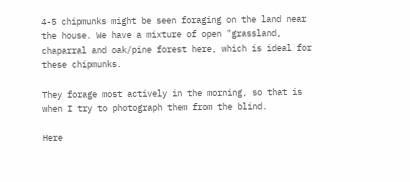4-5 chipmunks might be seen foraging on the land near the house. We have a mixture of open "grassland, chaparral and oak/pine forest here, which is ideal for these chipmunks.

They forage most actively in the morning, so that is when I try to photograph them from the blind.

Here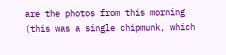are the photos from this morning (this was a single chipmunk, which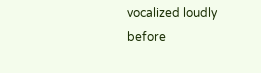vocalized loudly before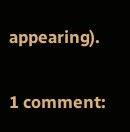appearing).

1 comment: